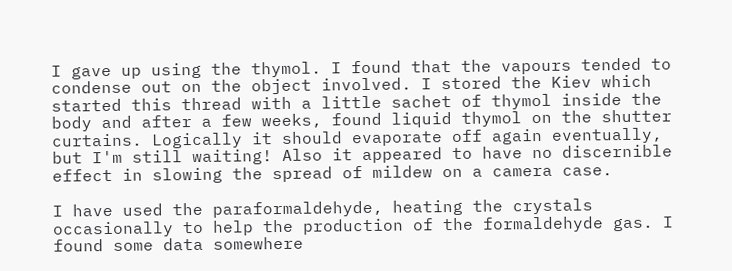I gave up using the thymol. I found that the vapours tended to condense out on the object involved. I stored the Kiev which started this thread with a little sachet of thymol inside the body and after a few weeks, found liquid thymol on the shutter curtains. Logically it should evaporate off again eventually, but I'm still waiting! Also it appeared to have no discernible effect in slowing the spread of mildew on a camera case.

I have used the paraformaldehyde, heating the crystals occasionally to help the production of the formaldehyde gas. I found some data somewhere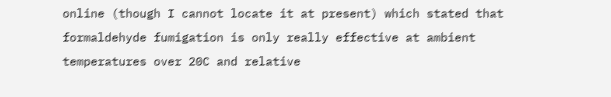online (though I cannot locate it at present) which stated that formaldehyde fumigation is only really effective at ambient temperatures over 20C and relative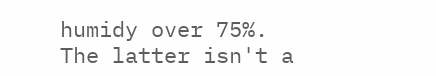humidy over 75%. The latter isn't a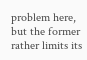problem here, but the former rather limits its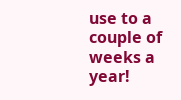use to a couple of weeks a year!